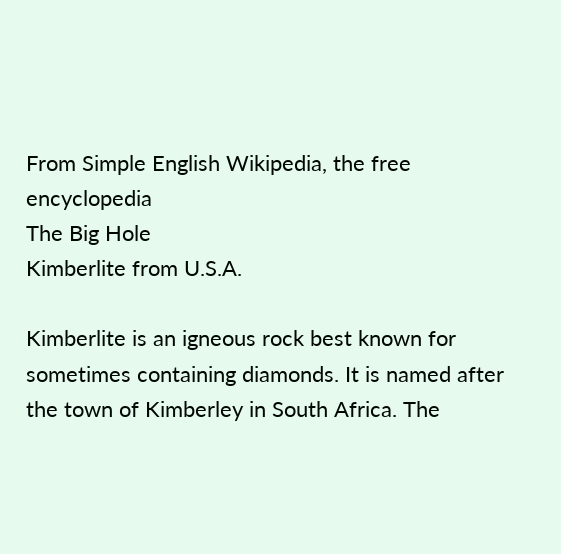From Simple English Wikipedia, the free encyclopedia
The Big Hole
Kimberlite from U.S.A.

Kimberlite is an igneous rock best known for sometimes containing diamonds. It is named after the town of Kimberley in South Africa. The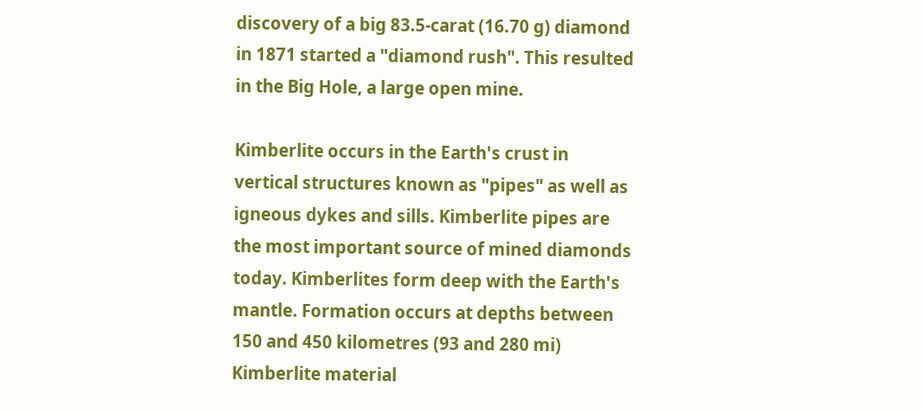discovery of a big 83.5-carat (16.70 g) diamond in 1871 started a "diamond rush". This resulted in the Big Hole, a large open mine.

Kimberlite occurs in the Earth's crust in vertical structures known as "pipes" as well as igneous dykes and sills. Kimberlite pipes are the most important source of mined diamonds today. Kimberlites form deep with the Earth's mantle. Formation occurs at depths between 150 and 450 kilometres (93 and 280 mi) Kimberlite material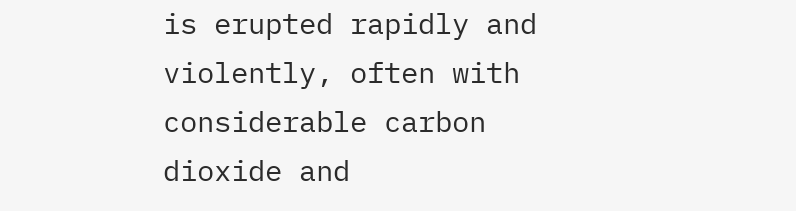is erupted rapidly and violently, often with considerable carbon dioxide and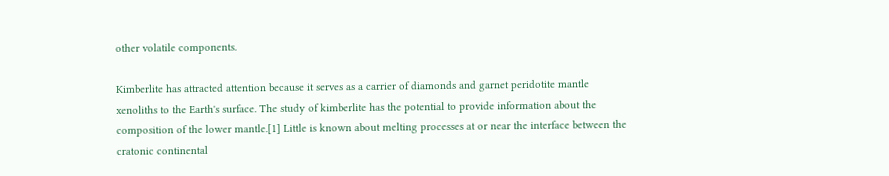other volatile components.

Kimberlite has attracted attention because it serves as a carrier of diamonds and garnet peridotite mantle xenoliths to the Earth's surface. The study of kimberlite has the potential to provide information about the composition of the lower mantle.[1] Little is known about melting processes at or near the interface between the cratonic continental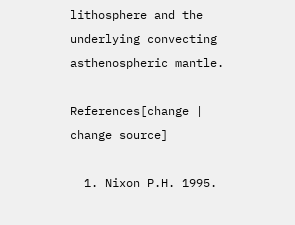lithosphere and the underlying convecting asthenospheric mantle.

References[change | change source]

  1. Nixon P.H. 1995.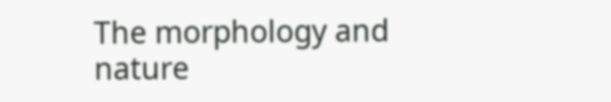The morphology and nature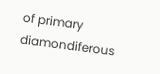of primary diamondiferous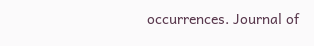occurrences. Journal of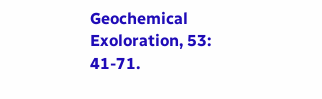Geochemical Exoloration, 53: 41-71.